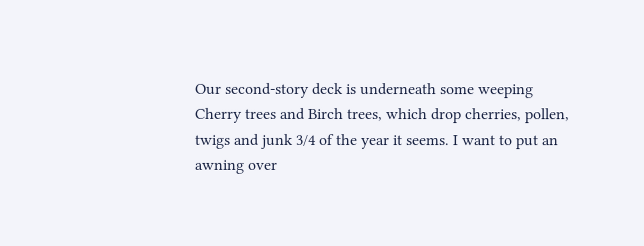Our second-story deck is underneath some weeping Cherry trees and Birch trees, which drop cherries, pollen, twigs and junk 3/4 of the year it seems. I want to put an awning over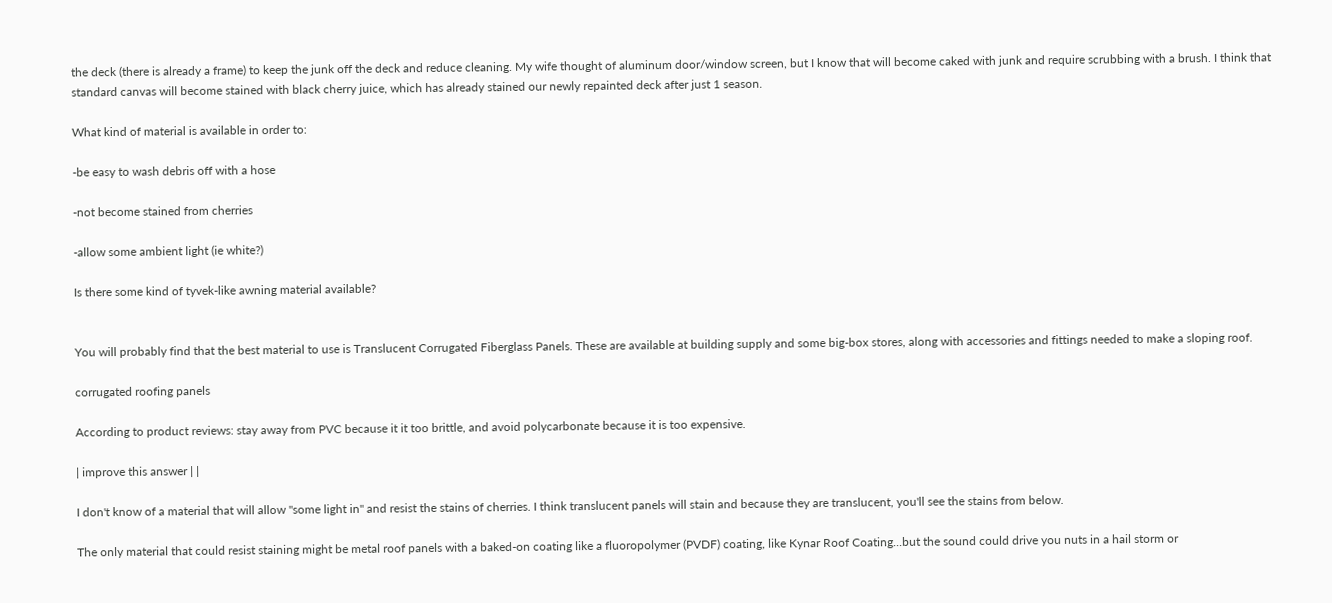the deck (there is already a frame) to keep the junk off the deck and reduce cleaning. My wife thought of aluminum door/window screen, but I know that will become caked with junk and require scrubbing with a brush. I think that standard canvas will become stained with black cherry juice, which has already stained our newly repainted deck after just 1 season.

What kind of material is available in order to:

-be easy to wash debris off with a hose

-not become stained from cherries

-allow some ambient light (ie white?)

Is there some kind of tyvek-like awning material available?


You will probably find that the best material to use is Translucent Corrugated Fiberglass Panels. These are available at building supply and some big-box stores, along with accessories and fittings needed to make a sloping roof.

corrugated roofing panels

According to product reviews: stay away from PVC because it it too brittle, and avoid polycarbonate because it is too expensive.

| improve this answer | |

I don't know of a material that will allow "some light in" and resist the stains of cherries. I think translucent panels will stain and because they are translucent, you'll see the stains from below.

The only material that could resist staining might be metal roof panels with a baked-on coating like a fluoropolymer (PVDF) coating, like Kynar Roof Coating...but the sound could drive you nuts in a hail storm or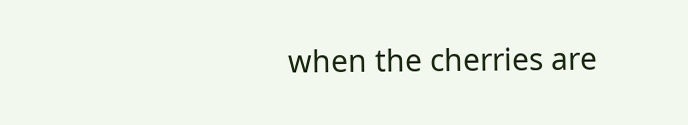when the cherries are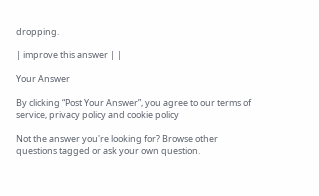dropping.

| improve this answer | |

Your Answer

By clicking “Post Your Answer”, you agree to our terms of service, privacy policy and cookie policy

Not the answer you're looking for? Browse other questions tagged or ask your own question.